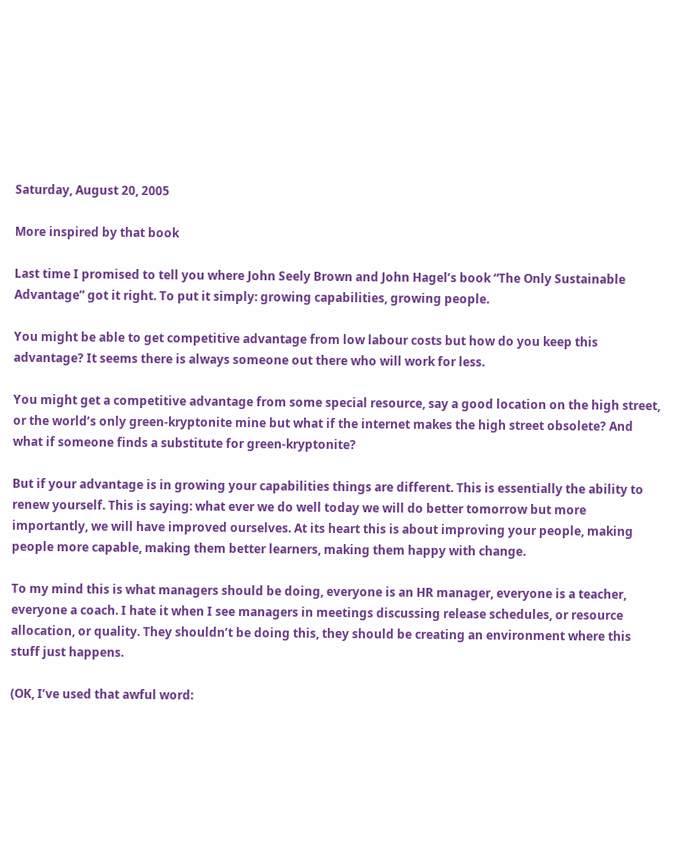Saturday, August 20, 2005

More inspired by that book

Last time I promised to tell you where John Seely Brown and John Hagel’s book “The Only Sustainable Advantage” got it right. To put it simply: growing capabilities, growing people.

You might be able to get competitive advantage from low labour costs but how do you keep this advantage? It seems there is always someone out there who will work for less.

You might get a competitive advantage from some special resource, say a good location on the high street, or the world’s only green-kryptonite mine but what if the internet makes the high street obsolete? And what if someone finds a substitute for green-kryptonite?

But if your advantage is in growing your capabilities things are different. This is essentially the ability to renew yourself. This is saying: what ever we do well today we will do better tomorrow but more importantly, we will have improved ourselves. At its heart this is about improving your people, making people more capable, making them better learners, making them happy with change.

To my mind this is what managers should be doing, everyone is an HR manager, everyone is a teacher, everyone a coach. I hate it when I see managers in meetings discussing release schedules, or resource allocation, or quality. They shouldn’t be doing this, they should be creating an environment where this stuff just happens.

(OK, I’ve used that awful word: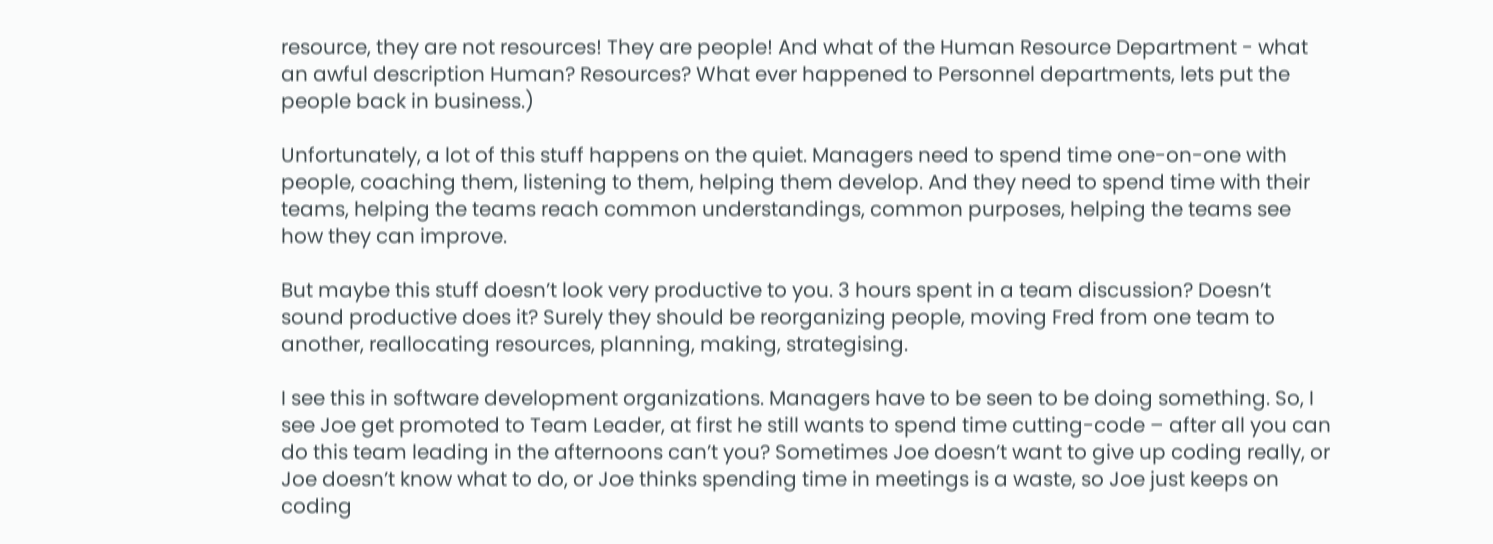resource, they are not resources! They are people! And what of the Human Resource Department - what an awful description Human? Resources? What ever happened to Personnel departments, lets put the people back in business.)

Unfortunately, a lot of this stuff happens on the quiet. Managers need to spend time one-on-one with people, coaching them, listening to them, helping them develop. And they need to spend time with their teams, helping the teams reach common understandings, common purposes, helping the teams see how they can improve.

But maybe this stuff doesn’t look very productive to you. 3 hours spent in a team discussion? Doesn’t sound productive does it? Surely they should be reorganizing people, moving Fred from one team to another, reallocating resources, planning, making, strategising.

I see this in software development organizations. Managers have to be seen to be doing something. So, I see Joe get promoted to Team Leader, at first he still wants to spend time cutting-code – after all you can do this team leading in the afternoons can’t you? Sometimes Joe doesn’t want to give up coding really, or Joe doesn’t know what to do, or Joe thinks spending time in meetings is a waste, so Joe just keeps on coding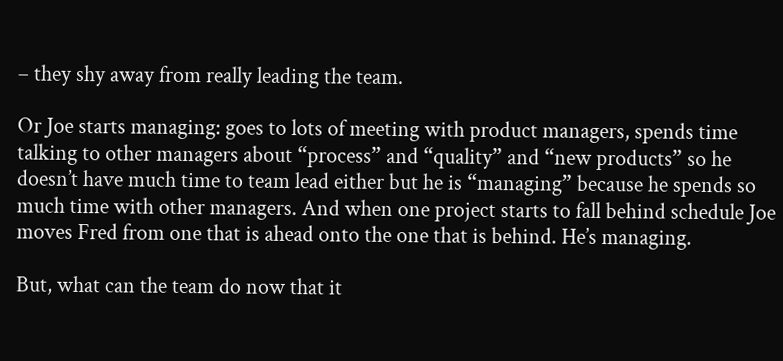– they shy away from really leading the team.

Or Joe starts managing: goes to lots of meeting with product managers, spends time talking to other managers about “process” and “quality” and “new products” so he doesn’t have much time to team lead either but he is “managing” because he spends so much time with other managers. And when one project starts to fall behind schedule Joe moves Fred from one that is ahead onto the one that is behind. He’s managing.

But, what can the team do now that it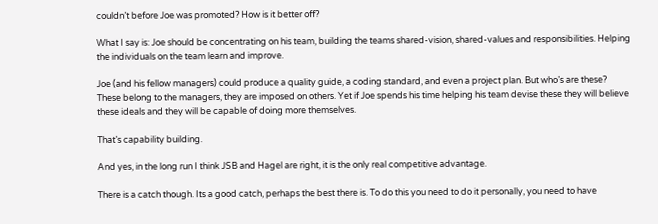couldn’t before Joe was promoted? How is it better off?

What I say is: Joe should be concentrating on his team, building the teams shared-vision, shared-values and responsibilities. Helping the individuals on the team learn and improve.

Joe (and his fellow managers) could produce a quality guide, a coding standard, and even a project plan. But who’s are these? These belong to the managers, they are imposed on others. Yet if Joe spends his time helping his team devise these they will believe these ideals and they will be capable of doing more themselves.

That’s capability building.

And yes, in the long run I think JSB and Hagel are right, it is the only real competitive advantage.

There is a catch though. Its a good catch, perhaps the best there is. To do this you need to do it personally, you need to have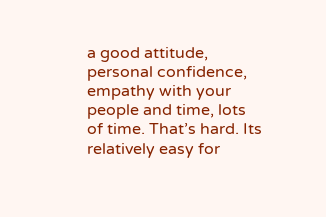a good attitude, personal confidence, empathy with your people and time, lots of time. That’s hard. Its relatively easy for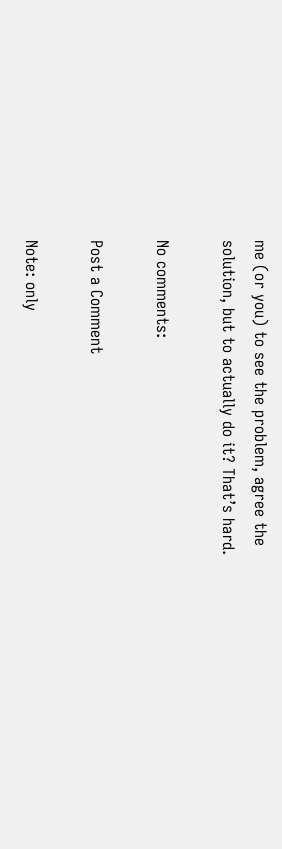me (or you) to see the problem, agree the solution, but to actually do it? That’s hard.

No comments:

Post a Comment

Note: only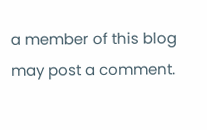a member of this blog may post a comment.